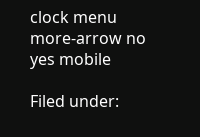clock menu more-arrow no yes mobile

Filed under: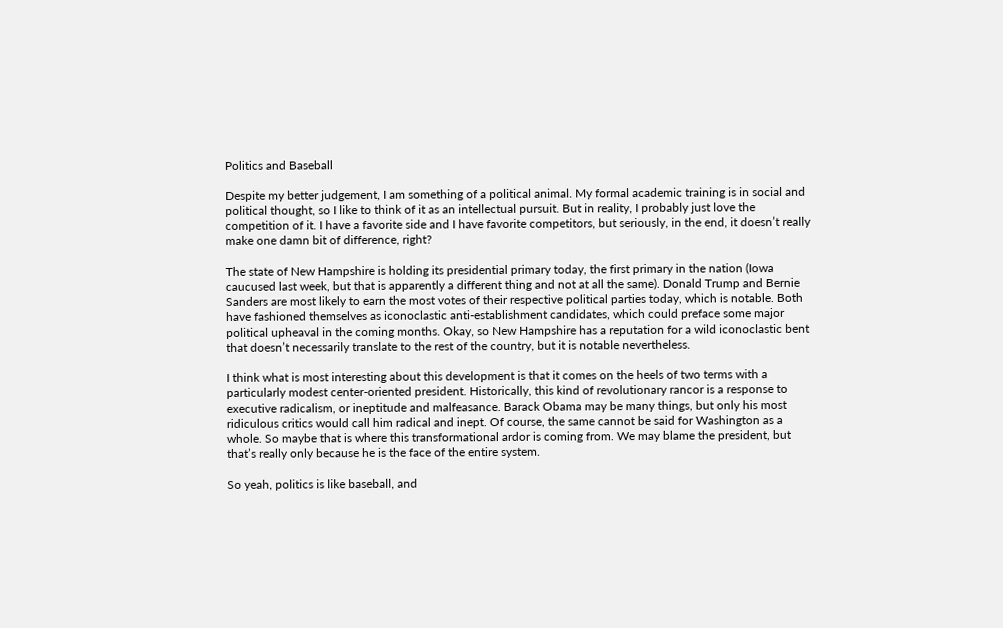Politics and Baseball

Despite my better judgement, I am something of a political animal. My formal academic training is in social and political thought, so I like to think of it as an intellectual pursuit. But in reality, I probably just love the competition of it. I have a favorite side and I have favorite competitors, but seriously, in the end, it doesn’t really make one damn bit of difference, right?

The state of New Hampshire is holding its presidential primary today, the first primary in the nation (Iowa caucused last week, but that is apparently a different thing and not at all the same). Donald Trump and Bernie Sanders are most likely to earn the most votes of their respective political parties today, which is notable. Both have fashioned themselves as iconoclastic anti-establishment candidates, which could preface some major political upheaval in the coming months. Okay, so New Hampshire has a reputation for a wild iconoclastic bent that doesn’t necessarily translate to the rest of the country, but it is notable nevertheless.

I think what is most interesting about this development is that it comes on the heels of two terms with a particularly modest center-oriented president. Historically, this kind of revolutionary rancor is a response to executive radicalism, or ineptitude and malfeasance. Barack Obama may be many things, but only his most ridiculous critics would call him radical and inept. Of course, the same cannot be said for Washington as a whole. So maybe that is where this transformational ardor is coming from. We may blame the president, but that’s really only because he is the face of the entire system.

So yeah, politics is like baseball, and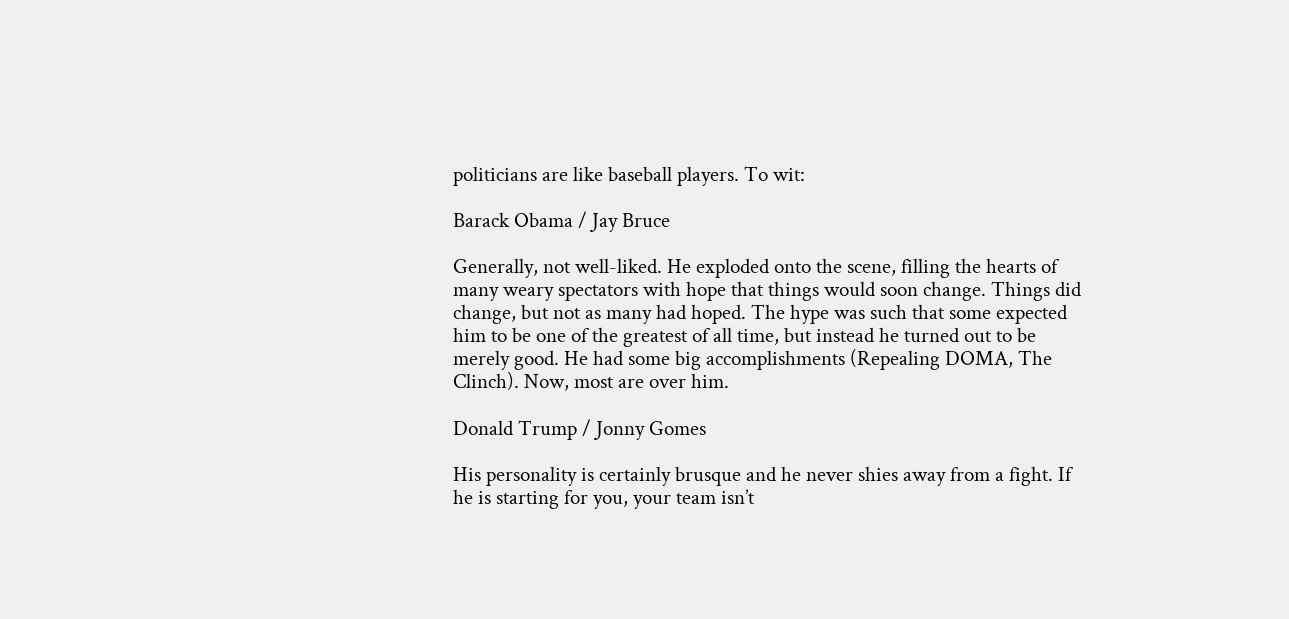politicians are like baseball players. To wit:

Barack Obama / Jay Bruce

Generally, not well-liked. He exploded onto the scene, filling the hearts of many weary spectators with hope that things would soon change. Things did change, but not as many had hoped. The hype was such that some expected him to be one of the greatest of all time, but instead he turned out to be merely good. He had some big accomplishments (Repealing DOMA, The Clinch). Now, most are over him.

Donald Trump / Jonny Gomes

His personality is certainly brusque and he never shies away from a fight. If he is starting for you, your team isn’t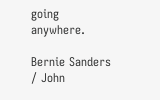going anywhere.

Bernie Sanders / John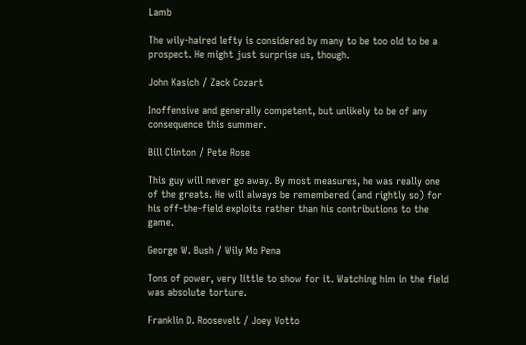Lamb

The wily-haired lefty is considered by many to be too old to be a prospect. He might just surprise us, though.

John Kasich / Zack Cozart

Inoffensive and generally competent, but unlikely to be of any consequence this summer.

Bill Clinton / Pete Rose

This guy will never go away. By most measures, he was really one of the greats. He will always be remembered (and rightly so) for his off-the-field exploits rather than his contributions to the game.

George W. Bush / Wily Mo Pena

Tons of power, very little to show for it. Watching him in the field was absolute torture.

Franklin D. Roosevelt / Joey Votto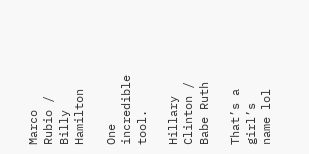Marco Rubio / Billy Hamilton

One incredible tool.

Hillary Clinton / Babe Ruth

That’s a girl’s name lol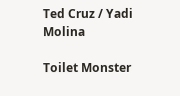Ted Cruz / Yadi Molina

Toilet Monster